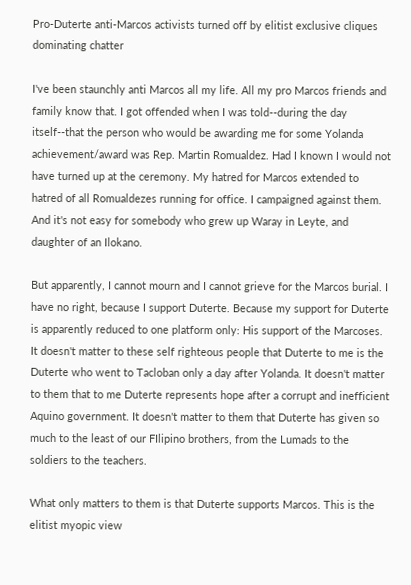Pro-Duterte anti-Marcos activists turned off by elitist exclusive cliques dominating chatter

I've been staunchly anti Marcos all my life. All my pro Marcos friends and family know that. I got offended when I was told--during the day itself--that the person who would be awarding me for some Yolanda achievement/award was Rep. Martin Romualdez. Had I known I would not have turned up at the ceremony. My hatred for Marcos extended to hatred of all Romualdezes running for office. I campaigned against them.  And it's not easy for somebody who grew up Waray in Leyte, and daughter of an Ilokano.

But apparently, I cannot mourn and I cannot grieve for the Marcos burial. I have no right, because I support Duterte. Because my support for Duterte is apparently reduced to one platform only: His support of the Marcoses. It doesn't matter to these self righteous people that Duterte to me is the Duterte who went to Tacloban only a day after Yolanda. It doesn't matter to them that to me Duterte represents hope after a corrupt and inefficient Aquino government. It doesn't matter to them that Duterte has given so much to the least of our FIlipino brothers, from the Lumads to the soldiers to the teachers.

What only matters to them is that Duterte supports Marcos. This is the elitist myopic view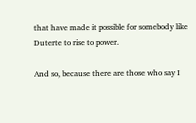that have made it possible for somebody like Duterte to rise to power.

And so, because there are those who say I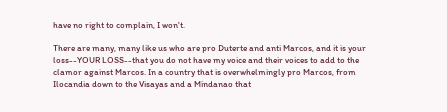have no right to complain, I won't.

There are many, many like us who are pro Duterte and anti Marcos, and it is your loss--YOUR LOSS--that you do not have my voice and their voices to add to the clamor against Marcos. In a country that is overwhelmingly pro Marcos, from Ilocandia down to the Visayas and a Mindanao that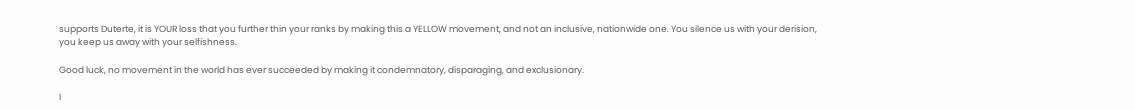supports Duterte, it is YOUR loss that you further thin your ranks by making this a YELLOW movement, and not an inclusive, nationwide one. You silence us with your derision, you keep us away with your selfishness.

Good luck, no movement in the world has ever succeeded by making it condemnatory, disparaging, and exclusionary.

I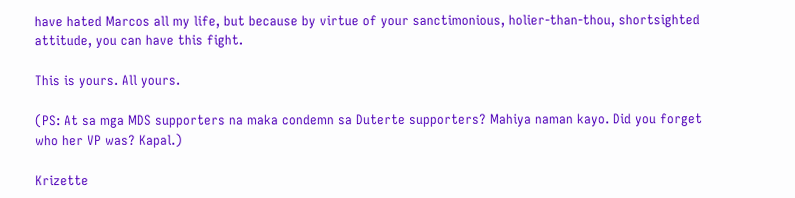have hated Marcos all my life, but because by virtue of your sanctimonious, holier-than-thou, shortsighted attitude, you can have this fight.

This is yours. All yours.

(PS: At sa mga MDS supporters na maka condemn sa Duterte supporters? Mahiya naman kayo. Did you forget who her VP was? Kapal.)

Krizette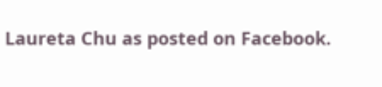Laureta Chu as posted on Facebook.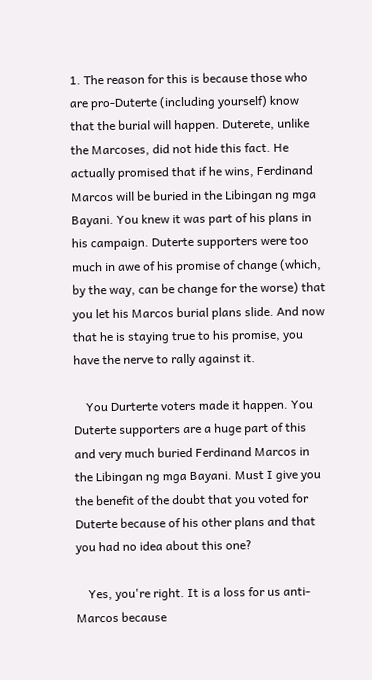1. The reason for this is because those who are pro-Duterte (including yourself) know that the burial will happen. Duterete, unlike the Marcoses, did not hide this fact. He actually promised that if he wins, Ferdinand Marcos will be buried in the Libingan ng mga Bayani. You knew it was part of his plans in his campaign. Duterte supporters were too much in awe of his promise of change (which, by the way, can be change for the worse) that you let his Marcos burial plans slide. And now that he is staying true to his promise, you have the nerve to rally against it.

    You Durterte voters made it happen. You Duterte supporters are a huge part of this and very much buried Ferdinand Marcos in the Libingan ng mga Bayani. Must I give you the benefit of the doubt that you voted for Duterte because of his other plans and that you had no idea about this one?

    Yes, you're right. It is a loss for us anti-Marcos because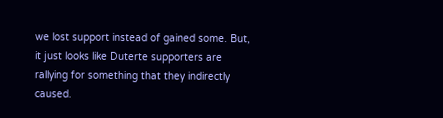we lost support instead of gained some. But, it just looks like Duterte supporters are rallying for something that they indirectly caused.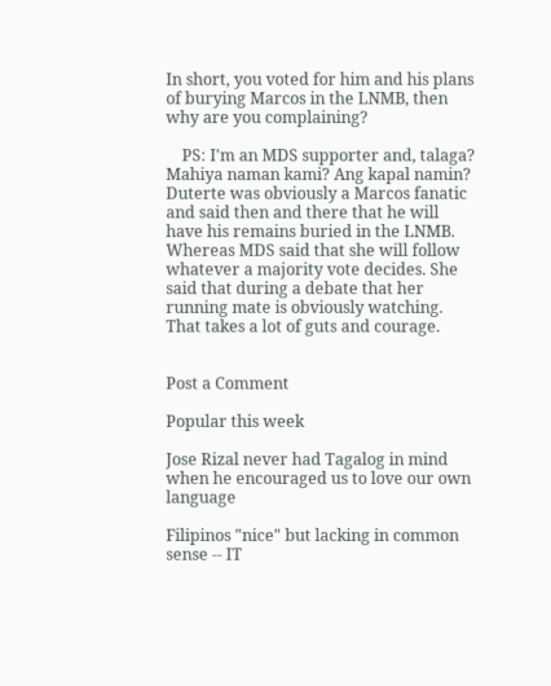In short, you voted for him and his plans of burying Marcos in the LNMB, then why are you complaining?

    PS: I'm an MDS supporter and, talaga? Mahiya naman kami? Ang kapal namin? Duterte was obviously a Marcos fanatic and said then and there that he will have his remains buried in the LNMB. Whereas MDS said that she will follow whatever a majority vote decides. She said that during a debate that her running mate is obviously watching. That takes a lot of guts and courage.


Post a Comment

Popular this week

Jose Rizal never had Tagalog in mind when he encouraged us to love our own language

Filipinos "nice" but lacking in common sense -- IT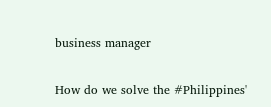business manager

How do we solve the #Philippines'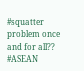#squatter problem once and for all?? #ASEAN